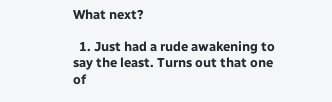What next?

  1. Just had a rude awakening to say the least. Turns out that one of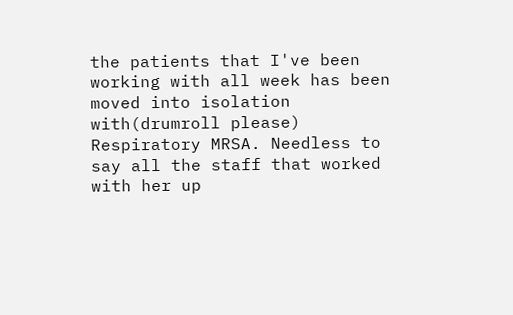the patients that I've been working with all week has been moved into isolation with(drumroll please) Respiratory MRSA. Needless to say all the staff that worked with her up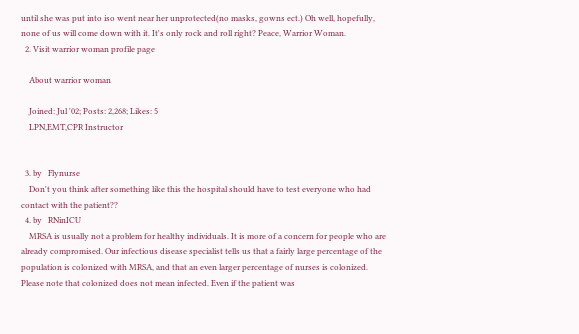until she was put into iso went near her unprotected(no masks, gowns ect.) Oh well, hopefully, none of us will come down with it. It's only rock and roll right? Peace, Warrior Woman.
  2. Visit warrior woman profile page

    About warrior woman

    Joined: Jul '02; Posts: 2,268; Likes: 5
    LPN,EMT,CPR Instructor


  3. by   Flynurse
    Don't you think after something like this the hospital should have to test everyone who had contact with the patient??
  4. by   RNinICU
    MRSA is usually not a problem for healthy individuals. It is more of a concern for people who are already compromised. Our infectious disease specialist tells us that a fairly large percentage of the population is colonized with MRSA, and that an even larger percentage of nurses is colonized. Please note that colonized does not mean infected. Even if the patient was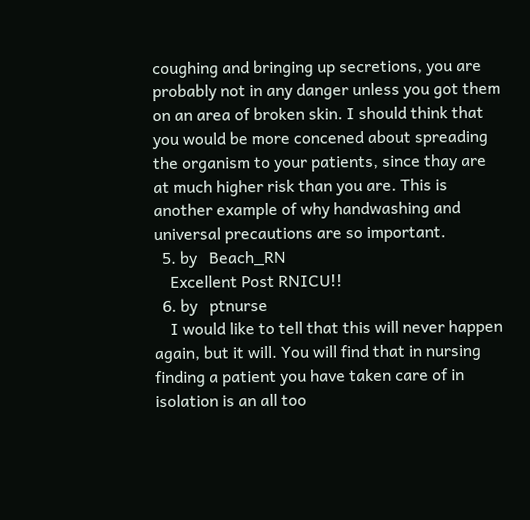coughing and bringing up secretions, you are probably not in any danger unless you got them on an area of broken skin. I should think that you would be more concened about spreading the organism to your patients, since thay are at much higher risk than you are. This is another example of why handwashing and universal precautions are so important.
  5. by   Beach_RN
    Excellent Post RNICU!!
  6. by   ptnurse
    I would like to tell that this will never happen again, but it will. You will find that in nursing finding a patient you have taken care of in isolation is an all too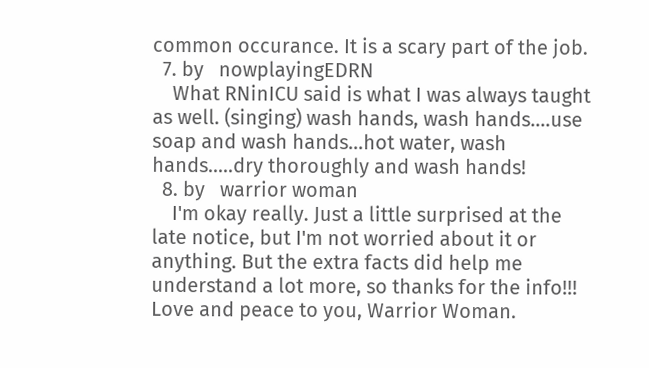common occurance. It is a scary part of the job.
  7. by   nowplayingEDRN
    What RNinICU said is what I was always taught as well. (singing) wash hands, wash hands....use soap and wash hands...hot water, wash hands.....dry thoroughly and wash hands!
  8. by   warrior woman
    I'm okay really. Just a little surprised at the late notice, but I'm not worried about it or anything. But the extra facts did help me understand a lot more, so thanks for the info!!! Love and peace to you, Warrior Woman.